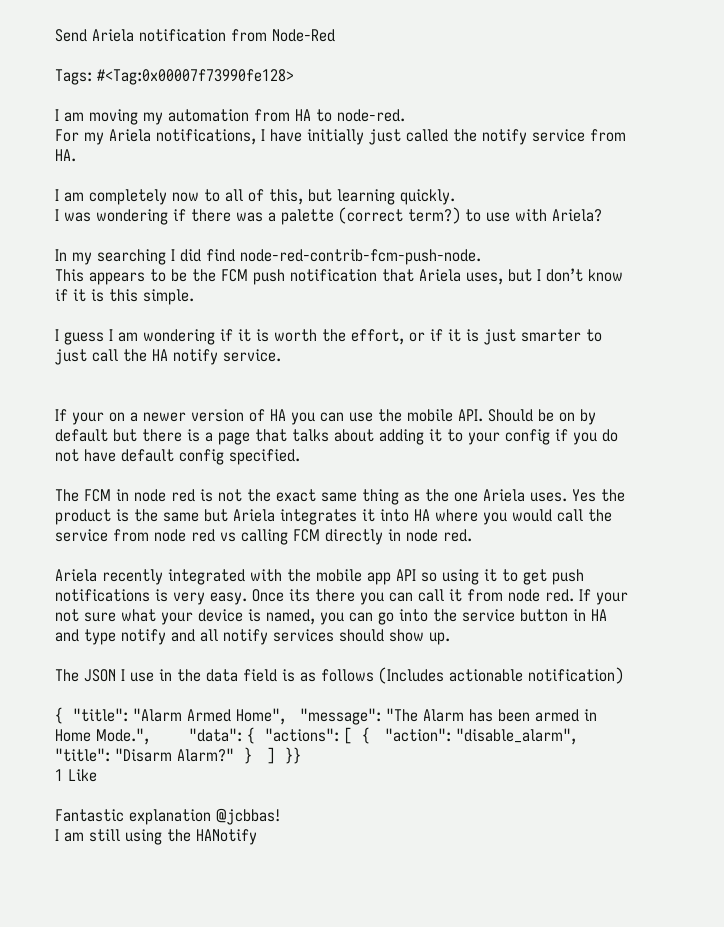Send Ariela notification from Node-Red

Tags: #<Tag:0x00007f73990fe128>

I am moving my automation from HA to node-red.
For my Ariela notifications, I have initially just called the notify service from HA.

I am completely now to all of this, but learning quickly.
I was wondering if there was a palette (correct term?) to use with Ariela?

In my searching I did find node-red-contrib-fcm-push-node.
This appears to be the FCM push notification that Ariela uses, but I don’t know if it is this simple.

I guess I am wondering if it is worth the effort, or if it is just smarter to just call the HA notify service.


If your on a newer version of HA you can use the mobile API. Should be on by default but there is a page that talks about adding it to your config if you do not have default config specified.

The FCM in node red is not the exact same thing as the one Ariela uses. Yes the product is the same but Ariela integrates it into HA where you would call the service from node red vs calling FCM directly in node red.

Ariela recently integrated with the mobile app API so using it to get push notifications is very easy. Once its there you can call it from node red. If your not sure what your device is named, you can go into the service button in HA and type notify and all notify services should show up.

The JSON I use in the data field is as follows (Includes actionable notification)

{  "title": "Alarm Armed Home",   "message": "The Alarm has been armed in Home Mode.",        "data": {  "actions": [  {   "action": "disable_alarm",  "title": "Disarm Alarm?"  }   ]  }}
1 Like

Fantastic explanation @jcbbas!
I am still using the HANotify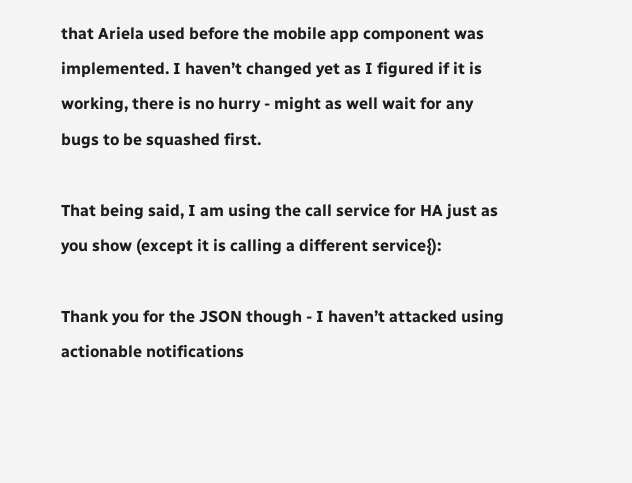that Ariela used before the mobile app component was implemented. I haven’t changed yet as I figured if it is working, there is no hurry - might as well wait for any bugs to be squashed first.

That being said, I am using the call service for HA just as you show (except it is calling a different service{):

Thank you for the JSON though - I haven’t attacked using actionable notifications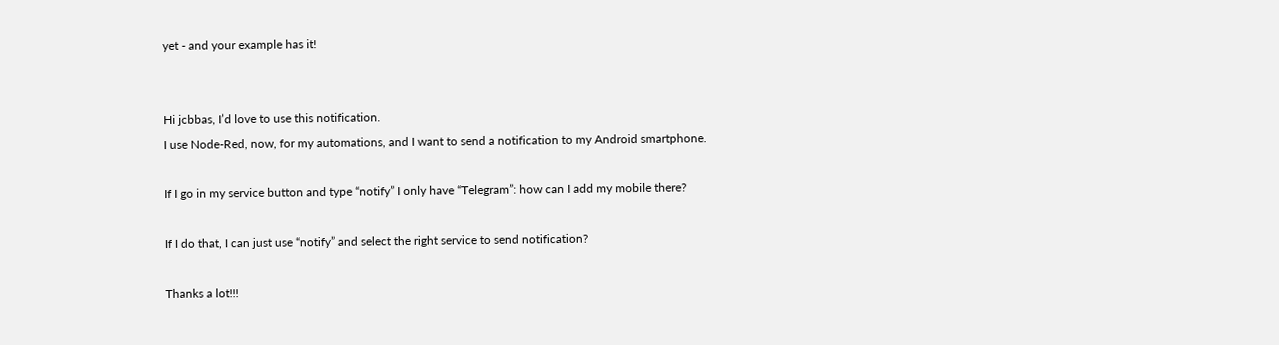yet - and your example has it!


Hi jcbbas, I’d love to use this notification.
I use Node-Red, now, for my automations, and I want to send a notification to my Android smartphone.

If I go in my service button and type “notify” I only have “Telegram”: how can I add my mobile there?

If I do that, I can just use “notify” and select the right service to send notification?

Thanks a lot!!!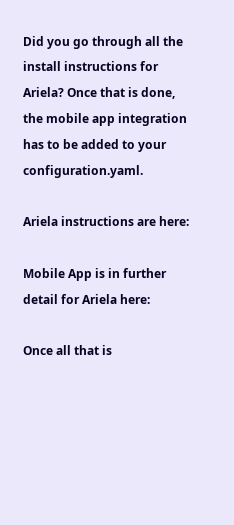Did you go through all the install instructions for Ariela? Once that is done, the mobile app integration has to be added to your configuration.yaml.

Ariela instructions are here:

Mobile App is in further detail for Ariela here:

Once all that is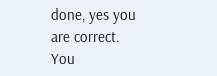done, yes you are correct. You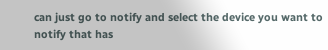can just go to notify and select the device you want to notify that has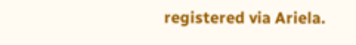registered via Ariela.